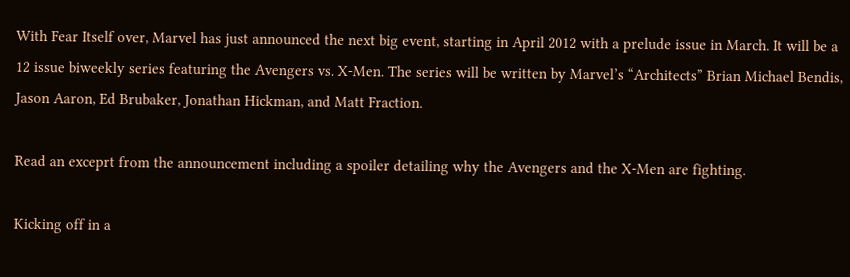With Fear Itself over, Marvel has just announced the next big event, starting in April 2012 with a prelude issue in March. It will be a 12 issue biweekly series featuring the Avengers vs. X-Men. The series will be written by Marvel’s “Architects” Brian Michael Bendis, Jason Aaron, Ed Brubaker, Jonathan Hickman, and Matt Fraction.

Read an exceprt from the announcement including a spoiler detailing why the Avengers and the X-Men are fighting.

Kicking off in a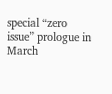special “zero issue” prologue in March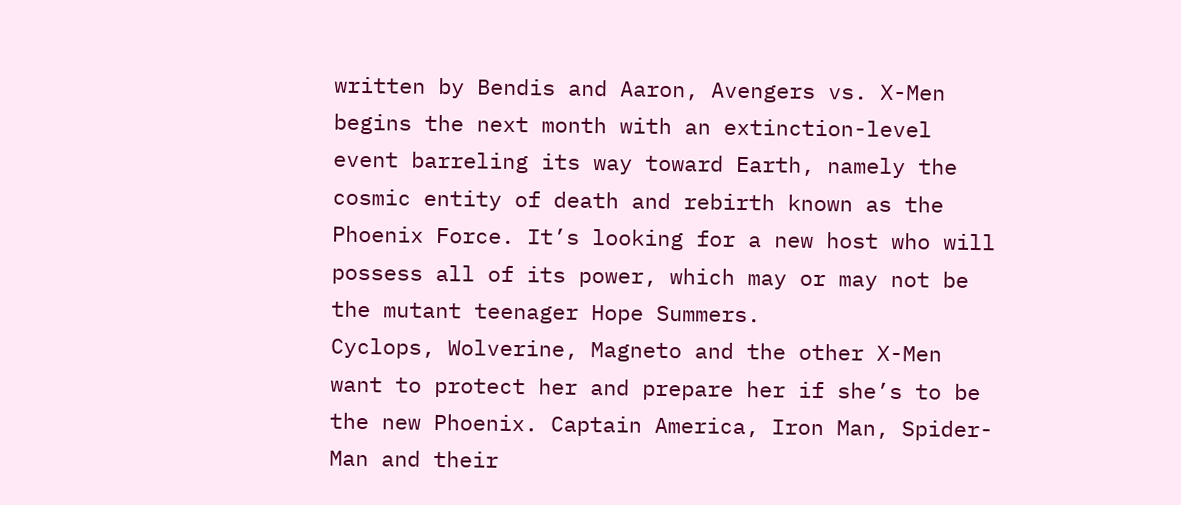written by Bendis and Aaron, Avengers vs. X-Men begins the next month with an extinction-level event barreling its way toward Earth, namely the cosmic entity of death and rebirth known as the Phoenix Force. It’s looking for a new host who will possess all of its power, which may or may not be the mutant teenager Hope Summers.
Cyclops, Wolverine, Magneto and the other X-Men want to protect her and prepare her if she’s to be the new Phoenix. Captain America, Iron Man, Spider-Man and their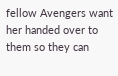fellow Avengers want her handed over to them so they can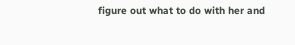figure out what to do with her and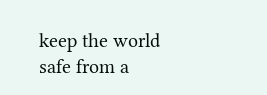keep the world safe from a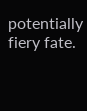potentially fiery fate.